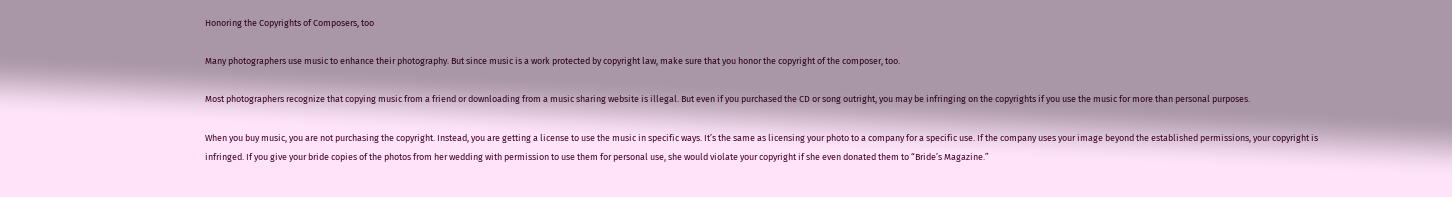Honoring the Copyrights of Composers, too

Many photographers use music to enhance their photography. But since music is a work protected by copyright law, make sure that you honor the copyright of the composer, too.

Most photographers recognize that copying music from a friend or downloading from a music sharing website is illegal. But even if you purchased the CD or song outright, you may be infringing on the copyrights if you use the music for more than personal purposes.

When you buy music, you are not purchasing the copyright. Instead, you are getting a license to use the music in specific ways. It’s the same as licensing your photo to a company for a specific use. If the company uses your image beyond the established permissions, your copyright is infringed. If you give your bride copies of the photos from her wedding with permission to use them for personal use, she would violate your copyright if she even donated them to “Bride’s Magazine.”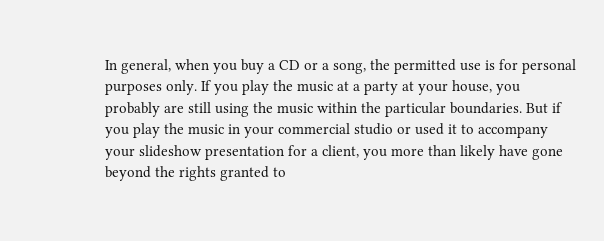In general, when you buy a CD or a song, the permitted use is for personal purposes only. If you play the music at a party at your house, you probably are still using the music within the particular boundaries. But if you play the music in your commercial studio or used it to accompany your slideshow presentation for a client, you more than likely have gone beyond the rights granted to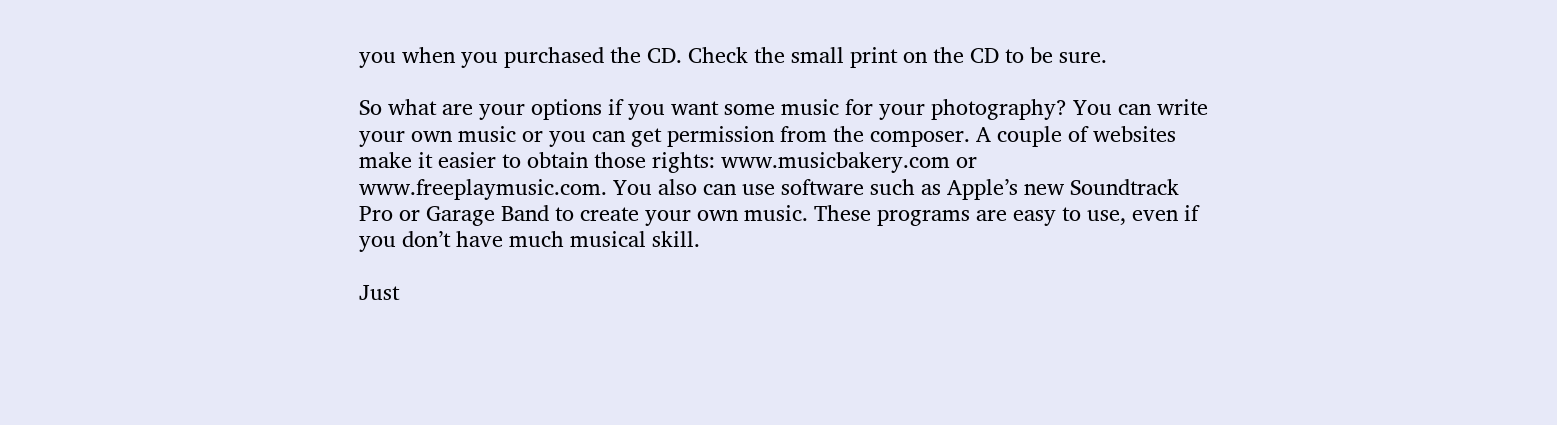you when you purchased the CD. Check the small print on the CD to be sure.

So what are your options if you want some music for your photography? You can write your own music or you can get permission from the composer. A couple of websites make it easier to obtain those rights: www.musicbakery.com or www.freeplaymusic.com. You also can use software such as Apple’s new Soundtrack Pro or Garage Band to create your own music. These programs are easy to use, even if you don’t have much musical skill.

Just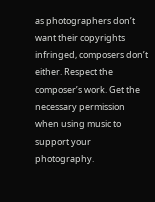as photographers don’t want their copyrights infringed, composers don’t either. Respect the composer’s work. Get the necessary permission when using music to support your photography.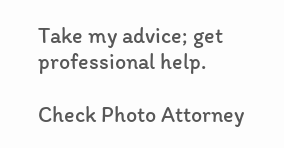Take my advice; get professional help.

Check Photo Attorney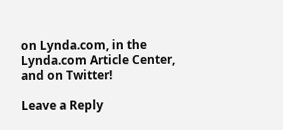on Lynda.com, in the Lynda.com Article Center, and on Twitter!

Leave a Reply